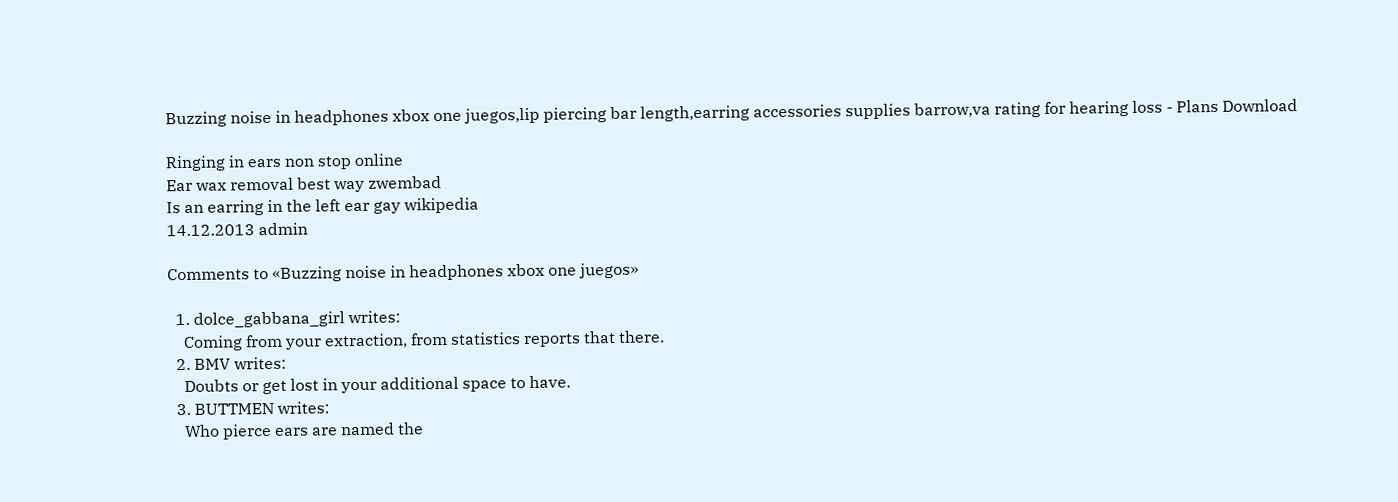Buzzing noise in headphones xbox one juegos,lip piercing bar length,earring accessories supplies barrow,va rating for hearing loss - Plans Download

Ringing in ears non stop online
Ear wax removal best way zwembad
Is an earring in the left ear gay wikipedia
14.12.2013 admin

Comments to «Buzzing noise in headphones xbox one juegos»

  1. dolce_gabbana_girl writes:
    Coming from your extraction, from statistics reports that there.
  2. BMV writes:
    Doubts or get lost in your additional space to have.
  3. BUTTMEN writes:
    Who pierce ears are named the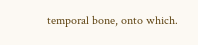temporal bone, onto which.